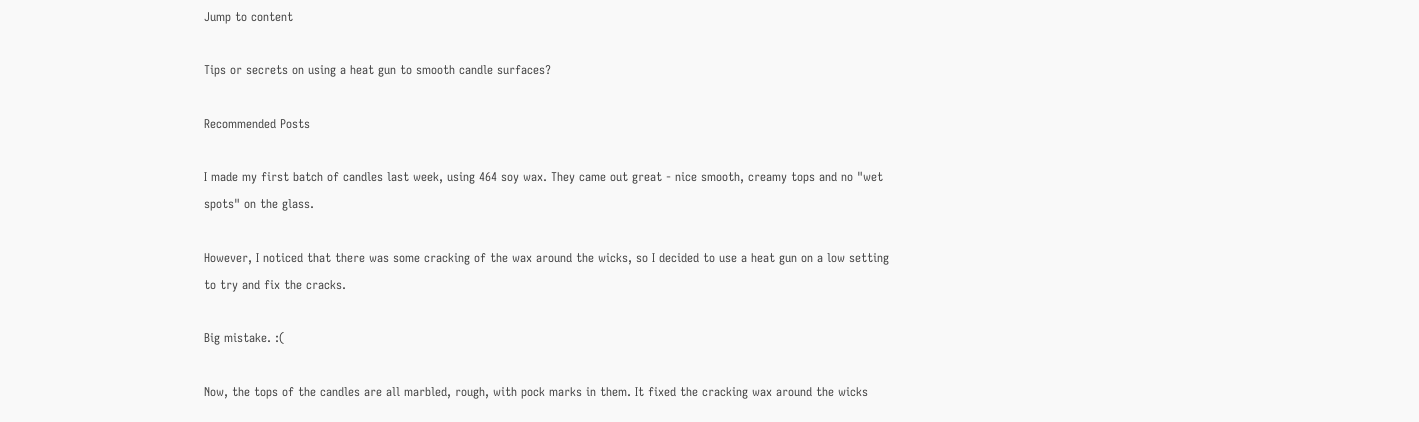Jump to content

Tips or secrets on using a heat gun to smooth candle surfaces?

Recommended Posts

I made my first batch of candles last week, using 464 soy wax. They came out great - nice smooth, creamy tops and no "wet spots" on the glass.

However, I noticed that there was some cracking of the wax around the wicks, so I decided to use a heat gun on a low setting to try and fix the cracks.

Big mistake. :(

Now, the tops of the candles are all marbled, rough, with pock marks in them. It fixed the cracking wax around the wicks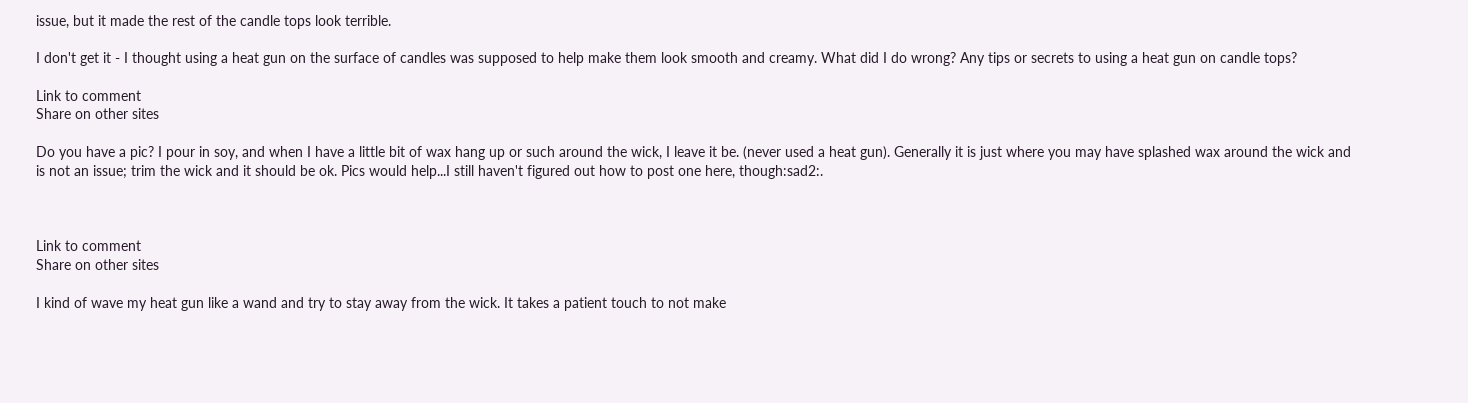issue, but it made the rest of the candle tops look terrible.

I don't get it - I thought using a heat gun on the surface of candles was supposed to help make them look smooth and creamy. What did I do wrong? Any tips or secrets to using a heat gun on candle tops?

Link to comment
Share on other sites

Do you have a pic? I pour in soy, and when I have a little bit of wax hang up or such around the wick, I leave it be. (never used a heat gun). Generally it is just where you may have splashed wax around the wick and is not an issue; trim the wick and it should be ok. Pics would help...I still haven't figured out how to post one here, though:sad2:.



Link to comment
Share on other sites

I kind of wave my heat gun like a wand and try to stay away from the wick. It takes a patient touch to not make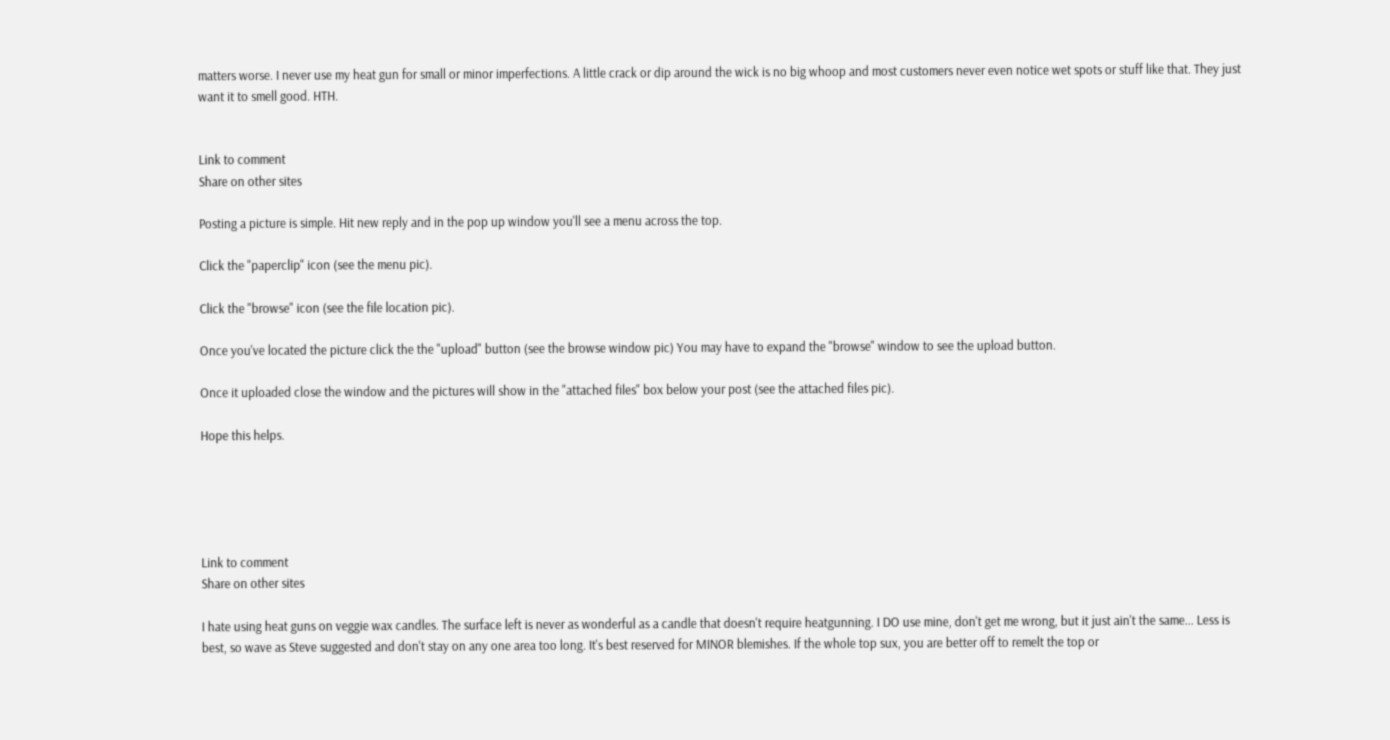matters worse. I never use my heat gun for small or minor imperfections. A little crack or dip around the wick is no big whoop and most customers never even notice wet spots or stuff like that. They just want it to smell good. HTH.


Link to comment
Share on other sites

Posting a picture is simple. Hit new reply and in the pop up window you'll see a menu across the top.

Click the "paperclip" icon (see the menu pic).

Click the "browse" icon (see the file location pic).

Once you've located the picture click the the "upload" button (see the browse window pic) You may have to expand the "browse" window to see the upload button.

Once it uploaded close the window and the pictures will show in the "attached files" box below your post (see the attached files pic).

Hope this helps.





Link to comment
Share on other sites

I hate using heat guns on veggie wax candles. The surface left is never as wonderful as a candle that doesn't require heatgunning. I DO use mine, don't get me wrong, but it just ain't the same... Less is best, so wave as Steve suggested and don't stay on any one area too long. It's best reserved for MINOR blemishes. If the whole top sux, you are better off to remelt the top or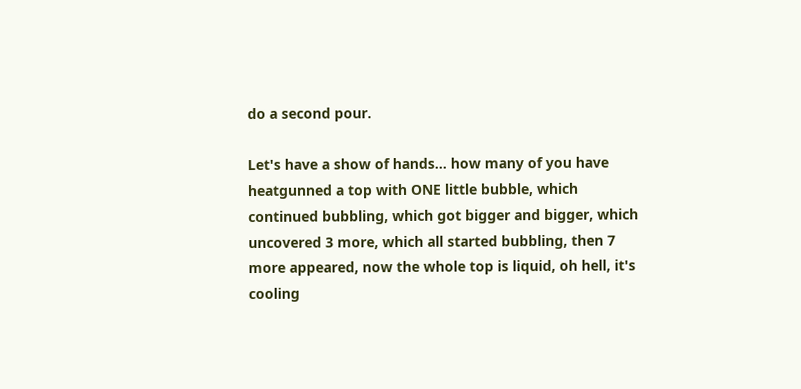do a second pour.

Let's have a show of hands... how many of you have heatgunned a top with ONE little bubble, which continued bubbling, which got bigger and bigger, which uncovered 3 more, which all started bubbling, then 7 more appeared, now the whole top is liquid, oh hell, it's cooling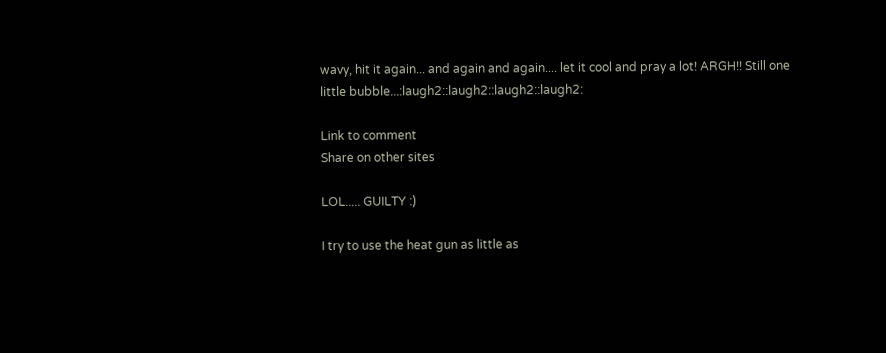wavy, hit it again... and again and again.... let it cool and pray a lot! ARGH!! Still one little bubble...:laugh2::laugh2::laugh2::laugh2:

Link to comment
Share on other sites

LOL..... GUILTY :)

I try to use the heat gun as little as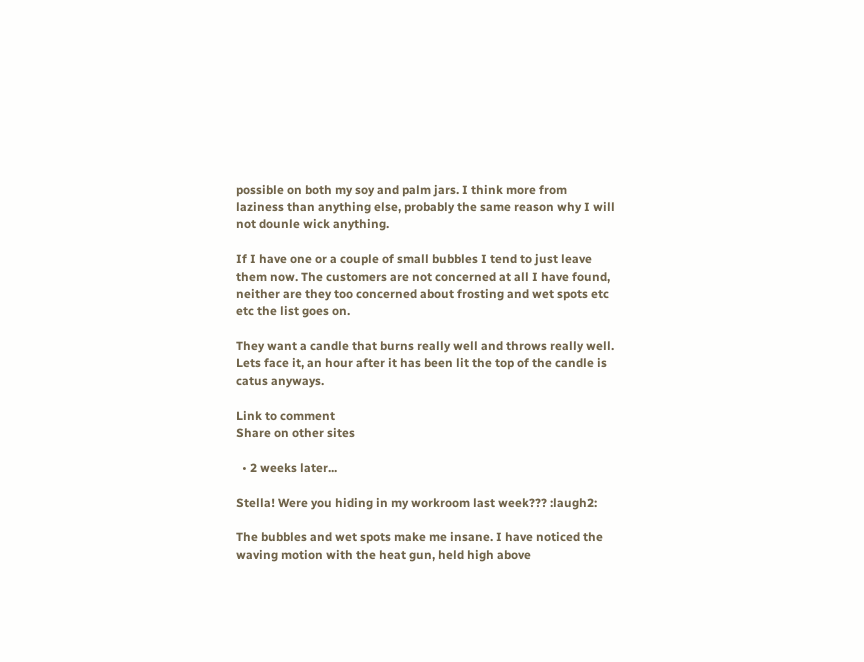possible on both my soy and palm jars. I think more from laziness than anything else, probably the same reason why I will not dounle wick anything.

If I have one or a couple of small bubbles I tend to just leave them now. The customers are not concerned at all I have found, neither are they too concerned about frosting and wet spots etc etc the list goes on.

They want a candle that burns really well and throws really well. Lets face it, an hour after it has been lit the top of the candle is catus anyways.

Link to comment
Share on other sites

  • 2 weeks later...

Stella! Were you hiding in my workroom last week??? :laugh2:

The bubbles and wet spots make me insane. I have noticed the waving motion with the heat gun, held high above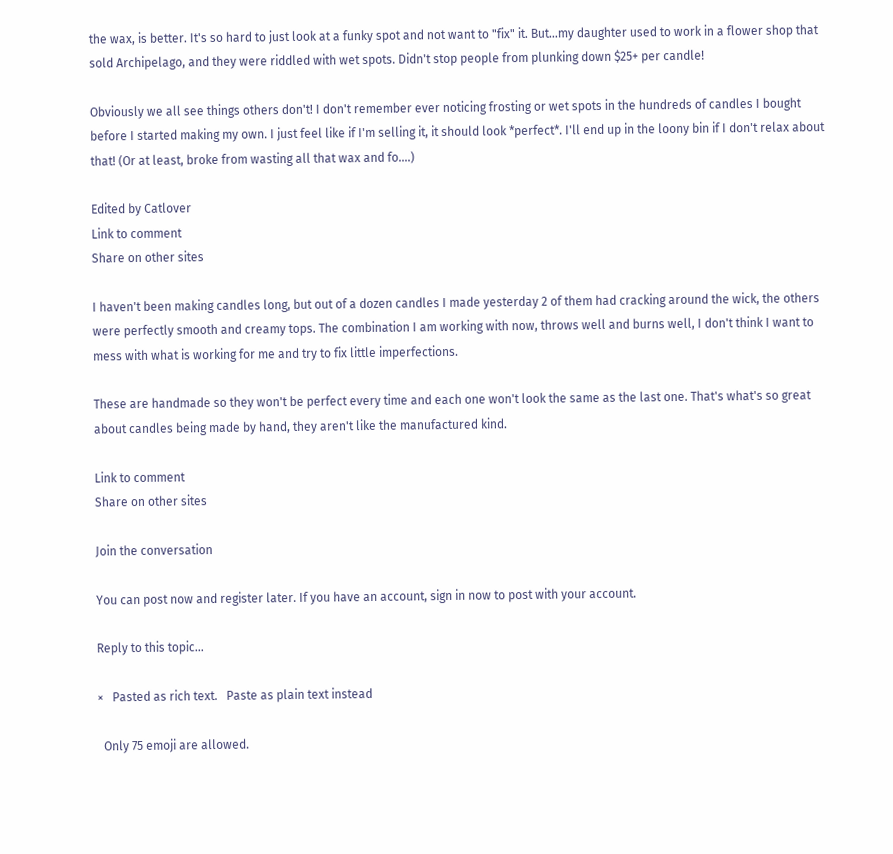the wax, is better. It's so hard to just look at a funky spot and not want to "fix" it. But...my daughter used to work in a flower shop that sold Archipelago, and they were riddled with wet spots. Didn't stop people from plunking down $25+ per candle!

Obviously we all see things others don't! I don't remember ever noticing frosting or wet spots in the hundreds of candles I bought before I started making my own. I just feel like if I'm selling it, it should look *perfect*. I'll end up in the loony bin if I don't relax about that! (Or at least, broke from wasting all that wax and fo....)

Edited by Catlover
Link to comment
Share on other sites

I haven't been making candles long, but out of a dozen candles I made yesterday 2 of them had cracking around the wick, the others were perfectly smooth and creamy tops. The combination I am working with now, throws well and burns well, I don't think I want to mess with what is working for me and try to fix little imperfections.

These are handmade so they won't be perfect every time and each one won't look the same as the last one. That's what's so great about candles being made by hand, they aren't like the manufactured kind.

Link to comment
Share on other sites

Join the conversation

You can post now and register later. If you have an account, sign in now to post with your account.

Reply to this topic...

×   Pasted as rich text.   Paste as plain text instead

  Only 75 emoji are allowed.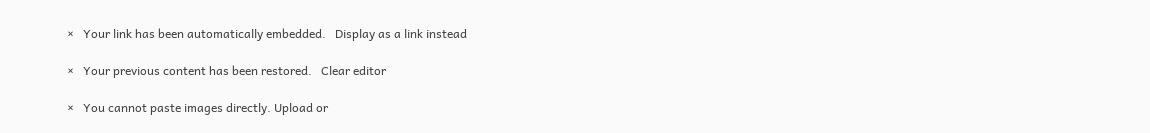×   Your link has been automatically embedded.   Display as a link instead

×   Your previous content has been restored.   Clear editor

×   You cannot paste images directly. Upload or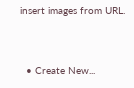insert images from URL.


  • Create New...